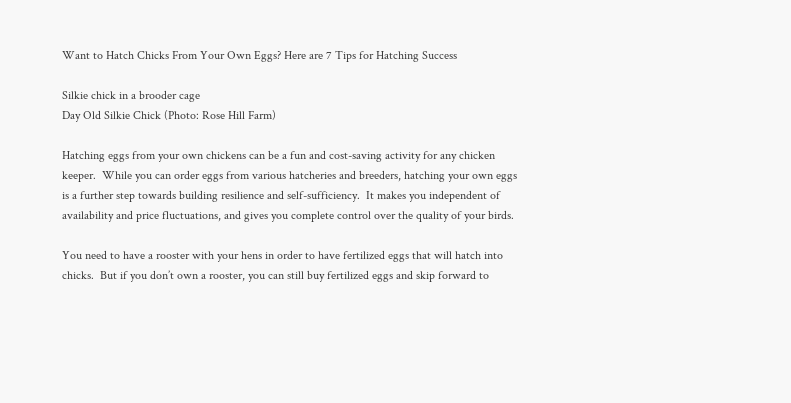Want to Hatch Chicks From Your Own Eggs? Here are 7 Tips for Hatching Success

Silkie chick in a brooder cage
Day Old Silkie Chick (Photo: Rose Hill Farm)

Hatching eggs from your own chickens can be a fun and cost-saving activity for any chicken keeper.  While you can order eggs from various hatcheries and breeders, hatching your own eggs is a further step towards building resilience and self-sufficiency.  It makes you independent of availability and price fluctuations, and gives you complete control over the quality of your birds.

You need to have a rooster with your hens in order to have fertilized eggs that will hatch into chicks.  But if you don’t own a rooster, you can still buy fertilized eggs and skip forward to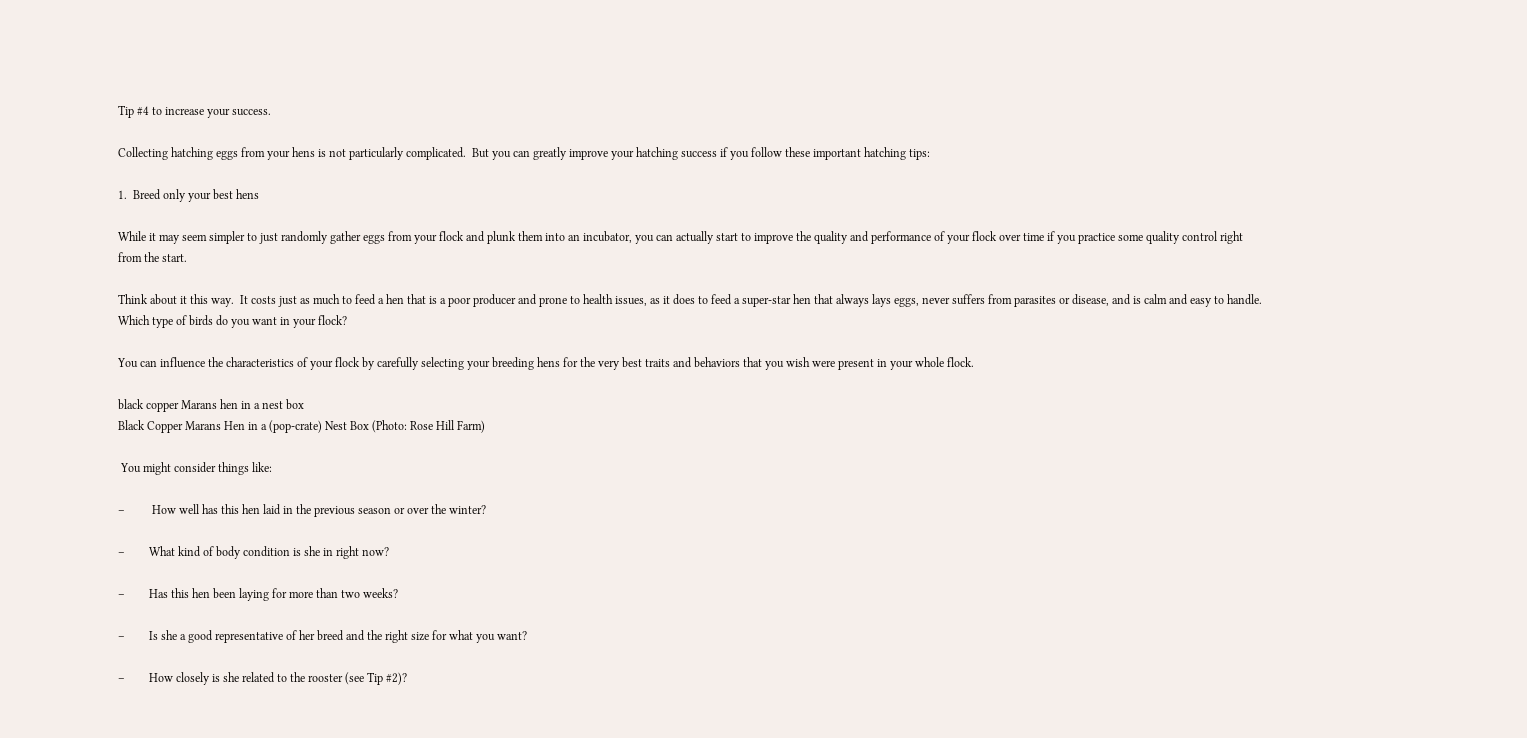Tip #4 to increase your success.

Collecting hatching eggs from your hens is not particularly complicated.  But you can greatly improve your hatching success if you follow these important hatching tips:

1.  Breed only your best hens

While it may seem simpler to just randomly gather eggs from your flock and plunk them into an incubator, you can actually start to improve the quality and performance of your flock over time if you practice some quality control right from the start.

Think about it this way.  It costs just as much to feed a hen that is a poor producer and prone to health issues, as it does to feed a super-star hen that always lays eggs, never suffers from parasites or disease, and is calm and easy to handle.   Which type of birds do you want in your flock?

You can influence the characteristics of your flock by carefully selecting your breeding hens for the very best traits and behaviors that you wish were present in your whole flock.

black copper Marans hen in a nest box
Black Copper Marans Hen in a (pop-crate) Nest Box (Photo: Rose Hill Farm)

 You might consider things like:

–         How well has this hen laid in the previous season or over the winter?

–        What kind of body condition is she in right now?

–        Has this hen been laying for more than two weeks?

–        Is she a good representative of her breed and the right size for what you want?

–        How closely is she related to the rooster (see Tip #2)?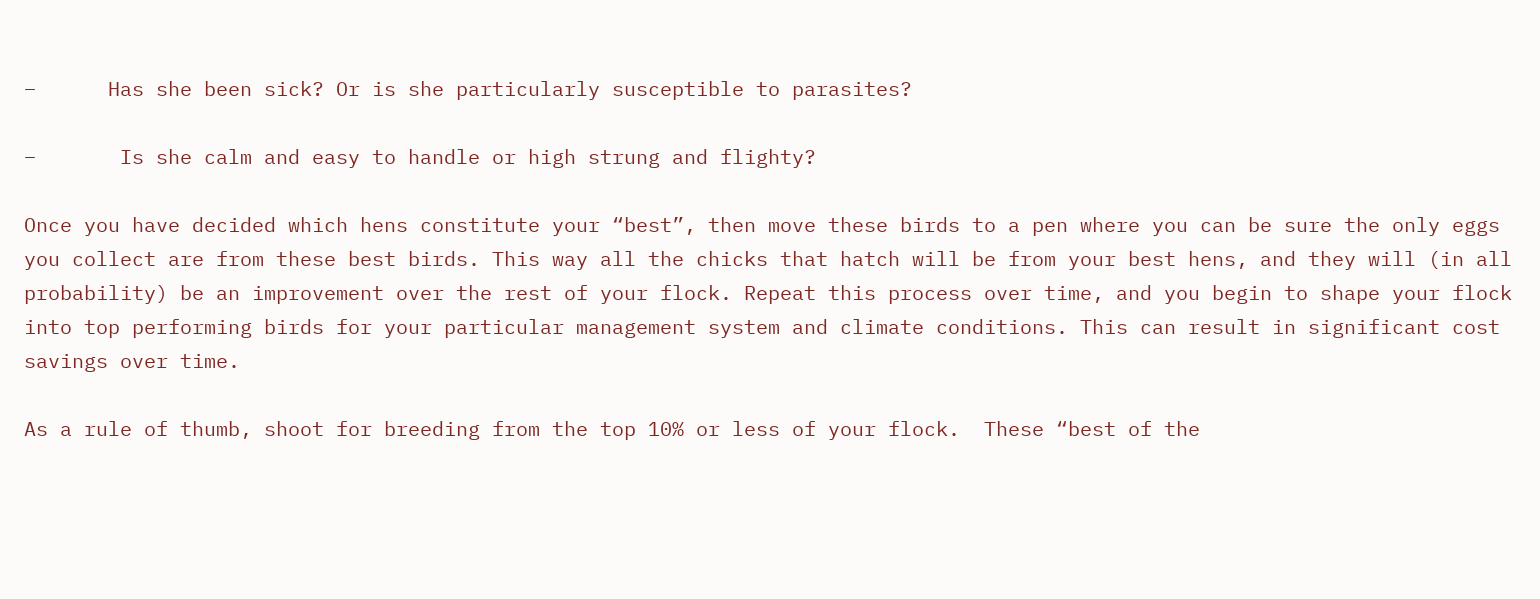–      Has she been sick? Or is she particularly susceptible to parasites?

–       Is she calm and easy to handle or high strung and flighty?

Once you have decided which hens constitute your “best”, then move these birds to a pen where you can be sure the only eggs you collect are from these best birds. This way all the chicks that hatch will be from your best hens, and they will (in all probability) be an improvement over the rest of your flock. Repeat this process over time, and you begin to shape your flock into top performing birds for your particular management system and climate conditions. This can result in significant cost savings over time.

As a rule of thumb, shoot for breeding from the top 10% or less of your flock.  These “best of the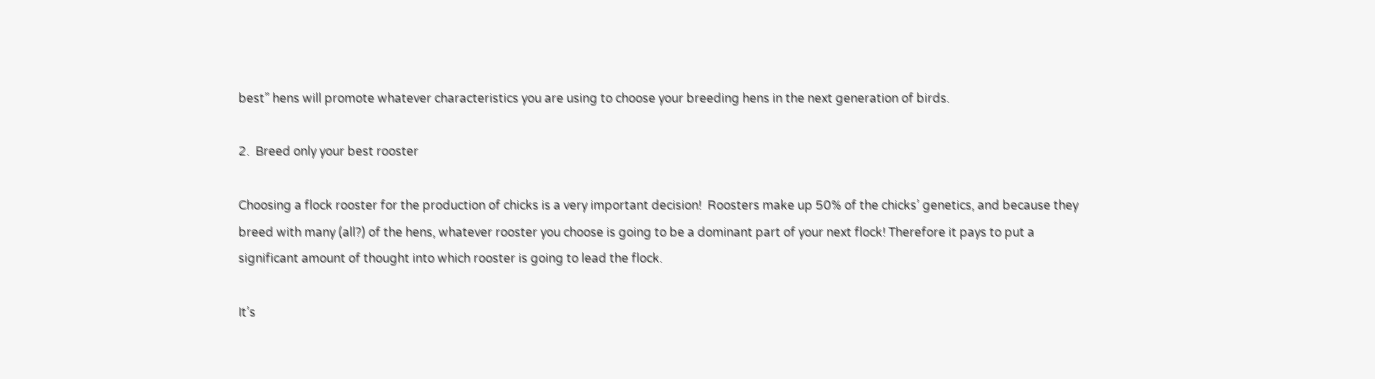best” hens will promote whatever characteristics you are using to choose your breeding hens in the next generation of birds.

2.  Breed only your best rooster

Choosing a flock rooster for the production of chicks is a very important decision!  Roosters make up 50% of the chicks’ genetics, and because they breed with many (all?) of the hens, whatever rooster you choose is going to be a dominant part of your next flock! Therefore it pays to put a significant amount of thought into which rooster is going to lead the flock.

It’s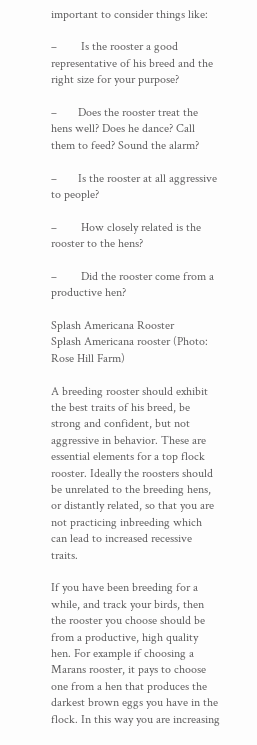important to consider things like:

–        Is the rooster a good representative of his breed and the right size for your purpose?

–       Does the rooster treat the hens well? Does he dance? Call them to feed? Sound the alarm?

–       Is the rooster at all aggressive to people?

–        How closely related is the rooster to the hens?

–        Did the rooster come from a productive hen?

Splash Americana Rooster
Splash Americana rooster (Photo: Rose Hill Farm)

A breeding rooster should exhibit the best traits of his breed, be strong and confident, but not aggressive in behavior. These are essential elements for a top flock rooster. Ideally the roosters should be unrelated to the breeding hens, or distantly related, so that you are not practicing inbreeding which can lead to increased recessive traits.

If you have been breeding for a while, and track your birds, then the rooster you choose should be from a productive, high quality hen. For example if choosing a Marans rooster, it pays to choose one from a hen that produces the darkest brown eggs you have in the flock. In this way you are increasing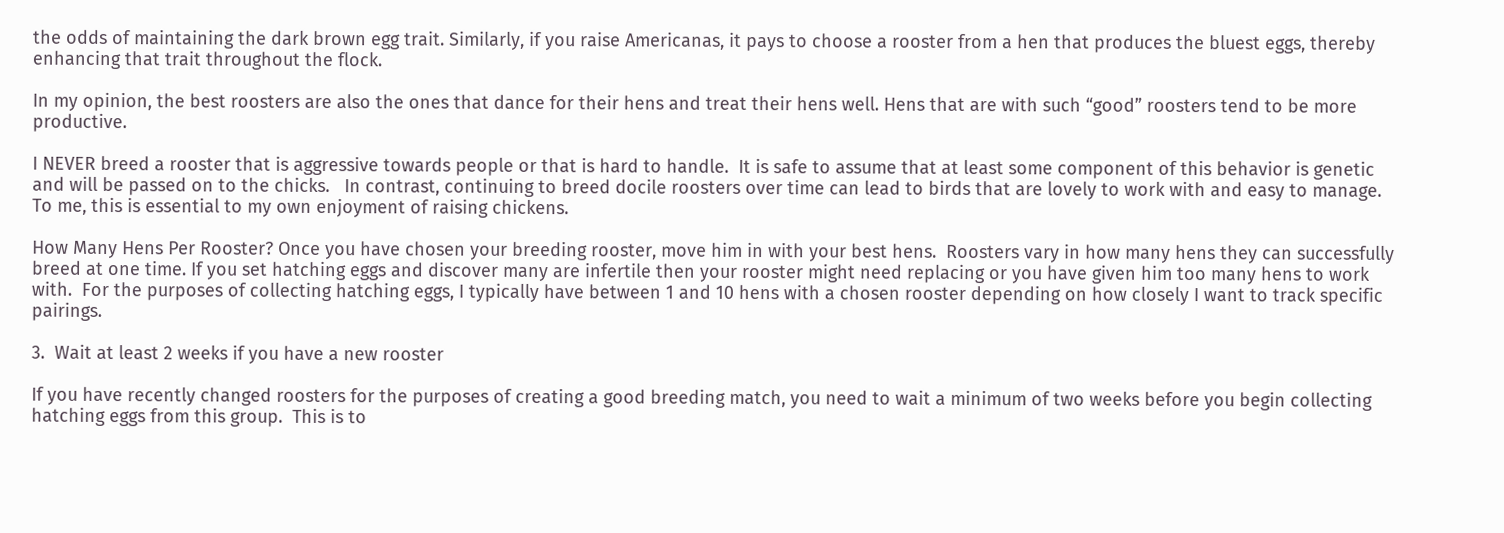the odds of maintaining the dark brown egg trait. Similarly, if you raise Americanas, it pays to choose a rooster from a hen that produces the bluest eggs, thereby enhancing that trait throughout the flock.

In my opinion, the best roosters are also the ones that dance for their hens and treat their hens well. Hens that are with such “good” roosters tend to be more productive.

I NEVER breed a rooster that is aggressive towards people or that is hard to handle.  It is safe to assume that at least some component of this behavior is genetic and will be passed on to the chicks.   In contrast, continuing to breed docile roosters over time can lead to birds that are lovely to work with and easy to manage.  To me, this is essential to my own enjoyment of raising chickens.

How Many Hens Per Rooster? Once you have chosen your breeding rooster, move him in with your best hens.  Roosters vary in how many hens they can successfully breed at one time. If you set hatching eggs and discover many are infertile then your rooster might need replacing or you have given him too many hens to work with.  For the purposes of collecting hatching eggs, I typically have between 1 and 10 hens with a chosen rooster depending on how closely I want to track specific pairings.

3.  Wait at least 2 weeks if you have a new rooster

If you have recently changed roosters for the purposes of creating a good breeding match, you need to wait a minimum of two weeks before you begin collecting hatching eggs from this group.  This is to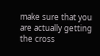make sure that you are actually getting the cross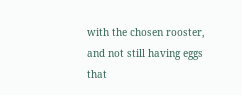with the chosen rooster, and not still having eggs that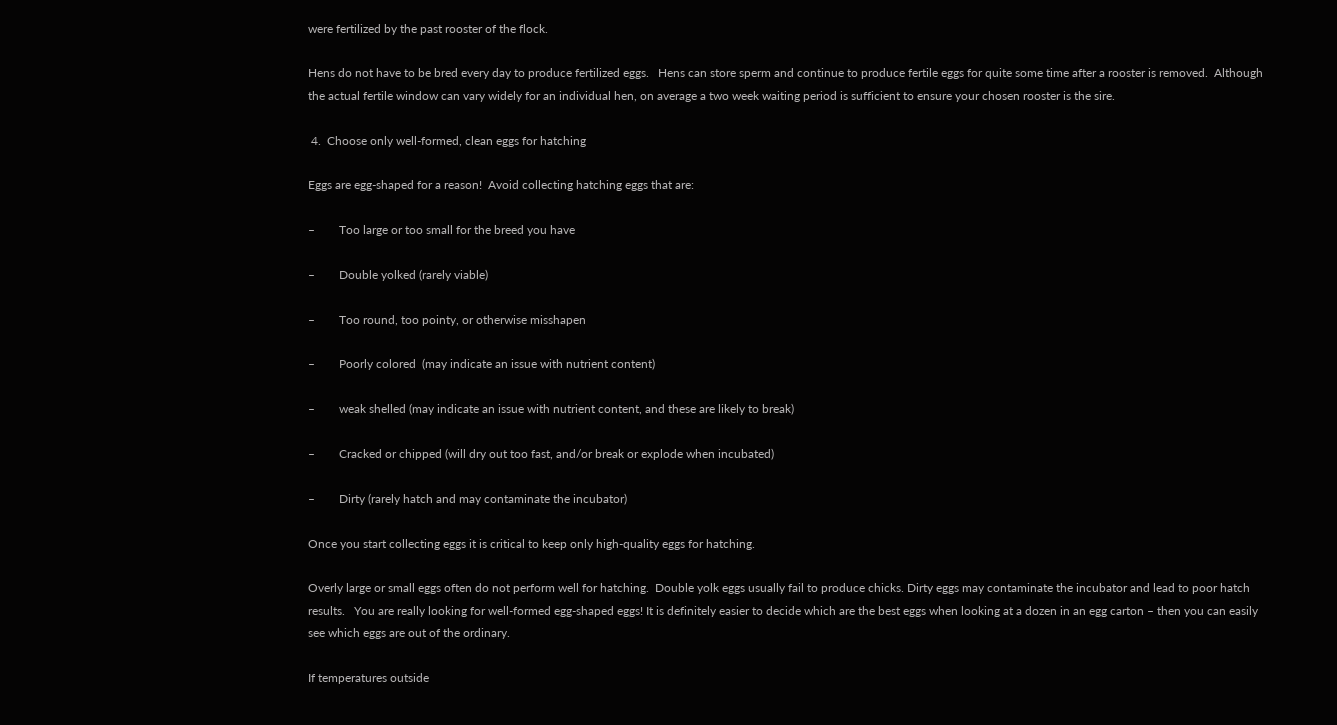were fertilized by the past rooster of the flock.

Hens do not have to be bred every day to produce fertilized eggs.   Hens can store sperm and continue to produce fertile eggs for quite some time after a rooster is removed.  Although the actual fertile window can vary widely for an individual hen, on average a two week waiting period is sufficient to ensure your chosen rooster is the sire.

 4.  Choose only well-formed, clean eggs for hatching

Eggs are egg-shaped for a reason!  Avoid collecting hatching eggs that are:

–        Too large or too small for the breed you have

–        Double yolked (rarely viable)

–        Too round, too pointy, or otherwise misshapen

–        Poorly colored  (may indicate an issue with nutrient content)

–        weak shelled (may indicate an issue with nutrient content, and these are likely to break)

–        Cracked or chipped (will dry out too fast, and/or break or explode when incubated)

–        Dirty (rarely hatch and may contaminate the incubator)

Once you start collecting eggs it is critical to keep only high-quality eggs for hatching.

Overly large or small eggs often do not perform well for hatching.  Double yolk eggs usually fail to produce chicks. Dirty eggs may contaminate the incubator and lead to poor hatch results.   You are really looking for well-formed egg-shaped eggs! It is definitely easier to decide which are the best eggs when looking at a dozen in an egg carton – then you can easily see which eggs are out of the ordinary.

If temperatures outside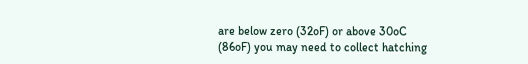are below zero (32oF) or above 30oC  (86oF) you may need to collect hatching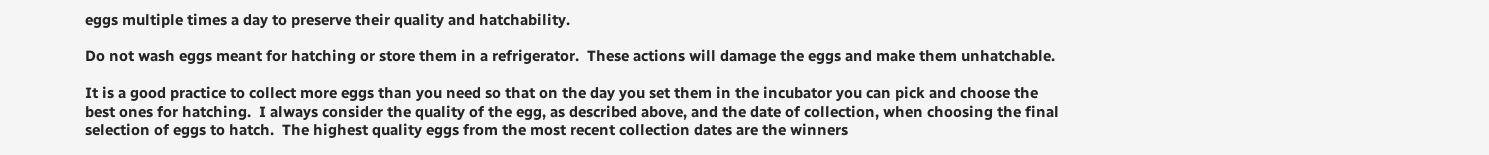eggs multiple times a day to preserve their quality and hatchability.

Do not wash eggs meant for hatching or store them in a refrigerator.  These actions will damage the eggs and make them unhatchable.

It is a good practice to collect more eggs than you need so that on the day you set them in the incubator you can pick and choose the best ones for hatching.  I always consider the quality of the egg, as described above, and the date of collection, when choosing the final selection of eggs to hatch.  The highest quality eggs from the most recent collection dates are the winners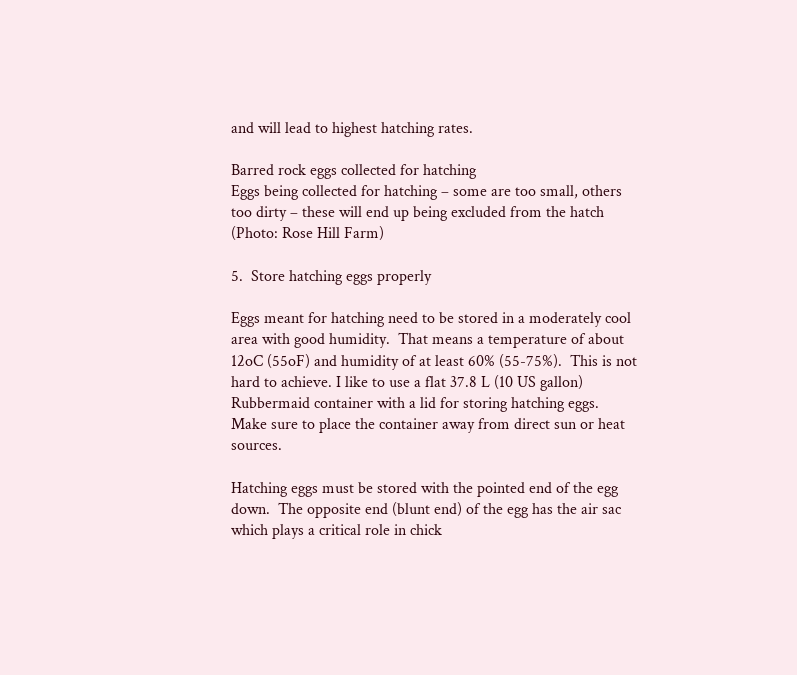and will lead to highest hatching rates.

Barred rock eggs collected for hatching
Eggs being collected for hatching – some are too small, others too dirty – these will end up being excluded from the hatch (Photo: Rose Hill Farm)

5.  Store hatching eggs properly

Eggs meant for hatching need to be stored in a moderately cool area with good humidity.  That means a temperature of about 12oC (55oF) and humidity of at least 60% (55-75%).  This is not hard to achieve. I like to use a flat 37.8 L (10 US gallon) Rubbermaid container with a lid for storing hatching eggs.   Make sure to place the container away from direct sun or heat sources.

Hatching eggs must be stored with the pointed end of the egg down.  The opposite end (blunt end) of the egg has the air sac which plays a critical role in chick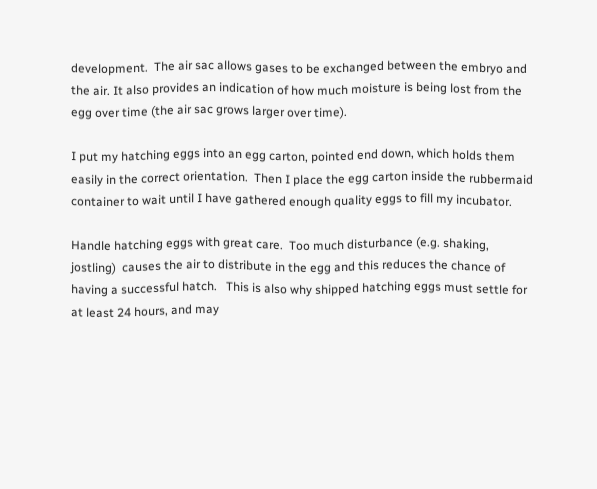development.  The air sac allows gases to be exchanged between the embryo and the air. It also provides an indication of how much moisture is being lost from the egg over time (the air sac grows larger over time).

I put my hatching eggs into an egg carton, pointed end down, which holds them easily in the correct orientation.  Then I place the egg carton inside the rubbermaid container to wait until I have gathered enough quality eggs to fill my incubator.

Handle hatching eggs with great care.  Too much disturbance (e.g. shaking, jostling)  causes the air to distribute in the egg and this reduces the chance of having a successful hatch.   This is also why shipped hatching eggs must settle for at least 24 hours, and may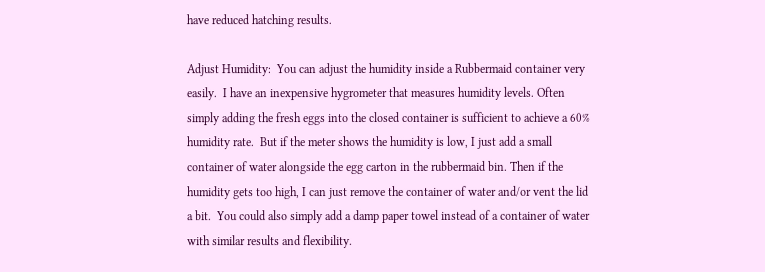have reduced hatching results.

Adjust Humidity:  You can adjust the humidity inside a Rubbermaid container very easily.  I have an inexpensive hygrometer that measures humidity levels. Often simply adding the fresh eggs into the closed container is sufficient to achieve a 60% humidity rate.  But if the meter shows the humidity is low, I just add a small container of water alongside the egg carton in the rubbermaid bin. Then if the humidity gets too high, I can just remove the container of water and/or vent the lid a bit.  You could also simply add a damp paper towel instead of a container of water with similar results and flexibility.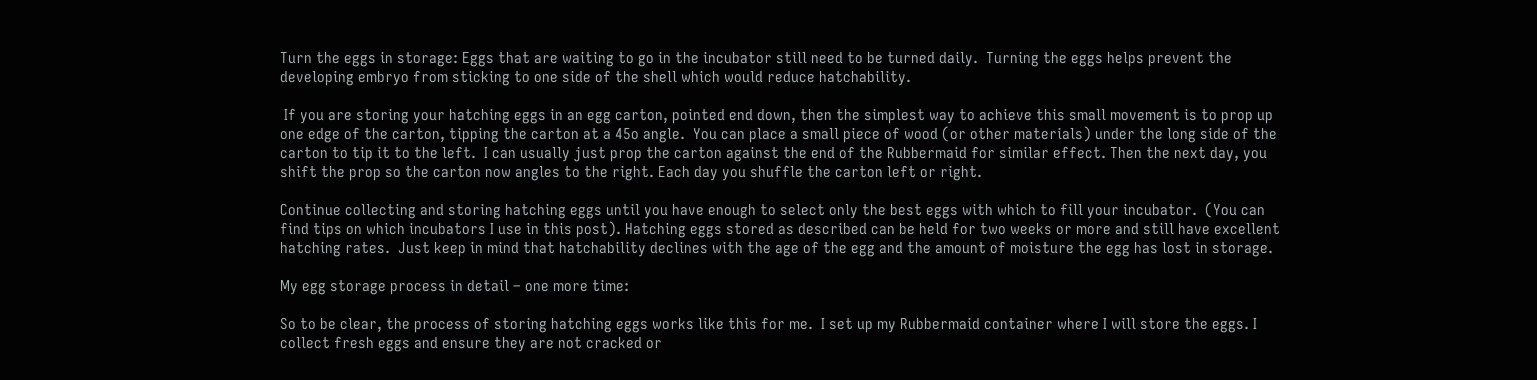Turn the eggs in storage: Eggs that are waiting to go in the incubator still need to be turned daily.  Turning the eggs helps prevent the developing embryo from sticking to one side of the shell which would reduce hatchability.

 If you are storing your hatching eggs in an egg carton, pointed end down, then the simplest way to achieve this small movement is to prop up one edge of the carton, tipping the carton at a 45o angle.  You can place a small piece of wood (or other materials) under the long side of the carton to tip it to the left.  I can usually just prop the carton against the end of the Rubbermaid for similar effect. Then the next day, you shift the prop so the carton now angles to the right. Each day you shuffle the carton left or right.

Continue collecting and storing hatching eggs until you have enough to select only the best eggs with which to fill your incubator.  (You can find tips on which incubators I use in this post). Hatching eggs stored as described can be held for two weeks or more and still have excellent hatching rates.  Just keep in mind that hatchability declines with the age of the egg and the amount of moisture the egg has lost in storage.

My egg storage process in detail – one more time:

So to be clear, the process of storing hatching eggs works like this for me.  I set up my Rubbermaid container where I will store the eggs. I collect fresh eggs and ensure they are not cracked or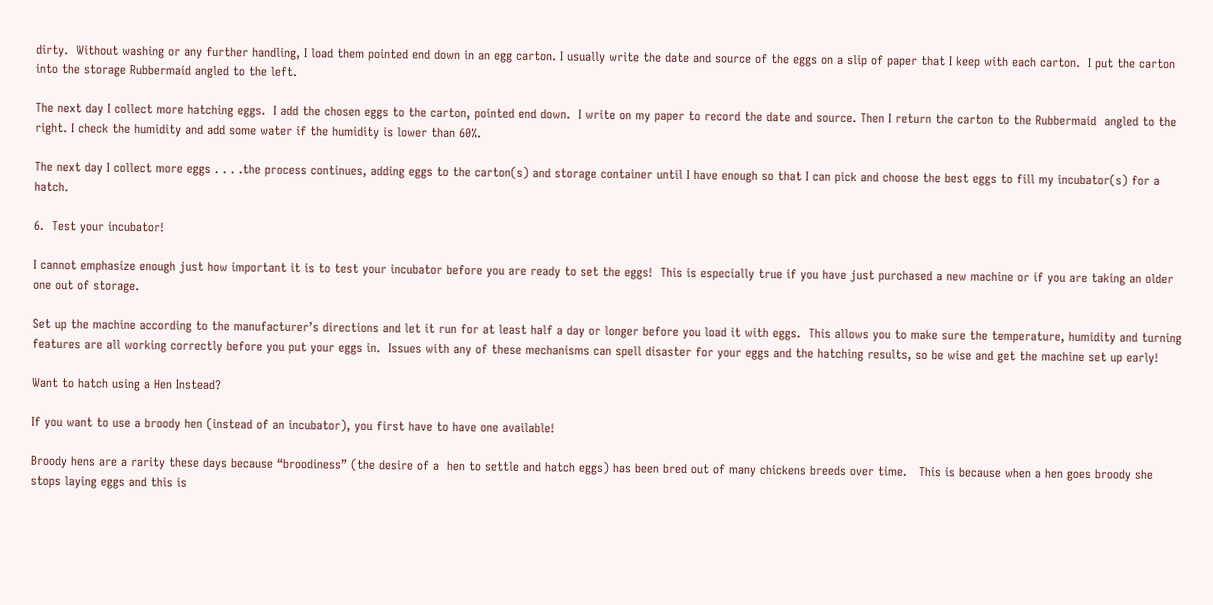dirty.  Without washing or any further handling, I load them pointed end down in an egg carton. I usually write the date and source of the eggs on a slip of paper that I keep with each carton.  I put the carton into the storage Rubbermaid angled to the left.

The next day I collect more hatching eggs.  I add the chosen eggs to the carton, pointed end down.  I write on my paper to record the date and source. Then I return the carton to the Rubbermaid  angled to the right. I check the humidity and add some water if the humidity is lower than 60%.

The next day I collect more eggs . . . .the process continues, adding eggs to the carton(s) and storage container until I have enough so that I can pick and choose the best eggs to fill my incubator(s) for a hatch.

6.  Test your incubator!

I cannot emphasize enough just how important it is to test your incubator before you are ready to set the eggs!  This is especially true if you have just purchased a new machine or if you are taking an older one out of storage.

Set up the machine according to the manufacturer’s directions and let it run for at least half a day or longer before you load it with eggs.  This allows you to make sure the temperature, humidity and turning features are all working correctly before you put your eggs in.  Issues with any of these mechanisms can spell disaster for your eggs and the hatching results, so be wise and get the machine set up early!

Want to hatch using a Hen Instead?

If you want to use a broody hen (instead of an incubator), you first have to have one available!

Broody hens are a rarity these days because “broodiness” (the desire of a  hen to settle and hatch eggs) has been bred out of many chickens breeds over time.   This is because when a hen goes broody she stops laying eggs and this is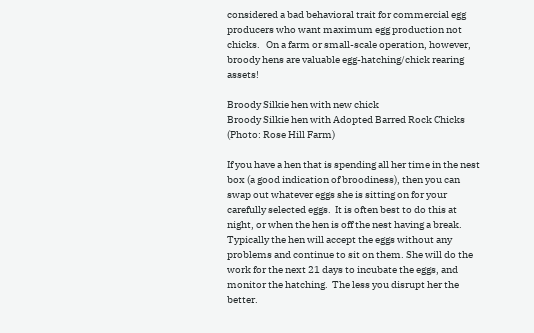considered a bad behavioral trait for commercial egg producers who want maximum egg production not chicks.   On a farm or small-scale operation, however, broody hens are valuable egg-hatching/chick rearing assets!

Broody Silkie hen with new chick
Broody Silkie hen with Adopted Barred Rock Chicks (Photo: Rose Hill Farm)

If you have a hen that is spending all her time in the nest box (a good indication of broodiness), then you can swap out whatever eggs she is sitting on for your carefully selected eggs.  It is often best to do this at night, or when the hen is off the nest having a break. Typically the hen will accept the eggs without any problems and continue to sit on them. She will do the work for the next 21 days to incubate the eggs, and monitor the hatching.  The less you disrupt her the better.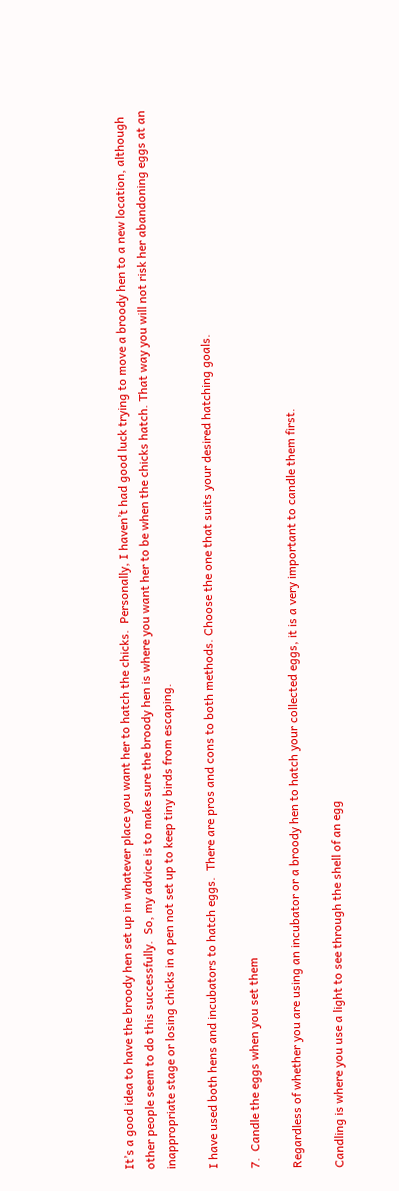It’s a good idea to have the broody hen set up in whatever place you want her to hatch the chicks.  Personally, I haven’t had good luck trying to move a broody hen to a new location, although other people seem to do this successfully.  So, my advice is to make sure the broody hen is where you want her to be when the chicks hatch. That way you will not risk her abandoning eggs at an inappropriate stage or losing chicks in a pen not set up to keep tiny birds from escaping.

I have used both hens and incubators to hatch eggs.  There are pros and cons to both methods. Choose the one that suits your desired hatching goals.

7.  Candle the eggs when you set them

Regardless of whether you are using an incubator or a broody hen to hatch your collected eggs, it is a very important to candle them first.

Candling is where you use a light to see through the shell of an egg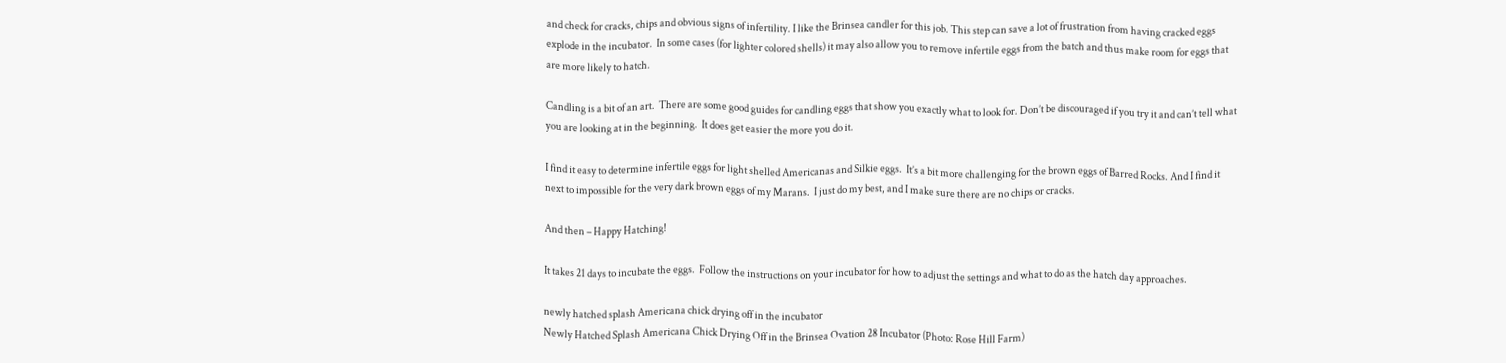and check for cracks, chips and obvious signs of infertility. I like the Brinsea candler for this job. This step can save a lot of frustration from having cracked eggs explode in the incubator.  In some cases (for lighter colored shells) it may also allow you to remove infertile eggs from the batch and thus make room for eggs that are more likely to hatch.

Candling is a bit of an art.  There are some good guides for candling eggs that show you exactly what to look for. Don’t be discouraged if you try it and can’t tell what you are looking at in the beginning.  It does get easier the more you do it.

I find it easy to determine infertile eggs for light shelled Americanas and Silkie eggs.  It’s a bit more challenging for the brown eggs of Barred Rocks. And I find it next to impossible for the very dark brown eggs of my Marans.  I just do my best, and I make sure there are no chips or cracks.

And then – Happy Hatching!

It takes 21 days to incubate the eggs.  Follow the instructions on your incubator for how to adjust the settings and what to do as the hatch day approaches.

newly hatched splash Americana chick drying off in the incubator
Newly Hatched Splash Americana Chick Drying Off in the Brinsea Ovation 28 Incubator (Photo: Rose Hill Farm)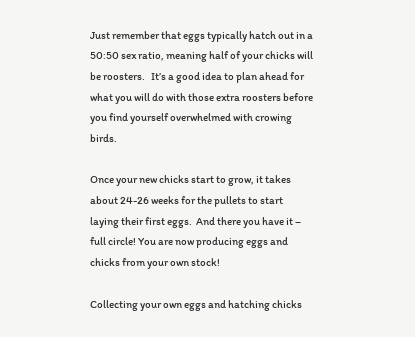Just remember that eggs typically hatch out in a 50:50 sex ratio, meaning half of your chicks will be roosters.   It’s a good idea to plan ahead for what you will do with those extra roosters before you find yourself overwhelmed with crowing birds.

Once your new chicks start to grow, it takes about 24-26 weeks for the pullets to start laying their first eggs.  And there you have it – full circle! You are now producing eggs and chicks from your own stock!

Collecting your own eggs and hatching chicks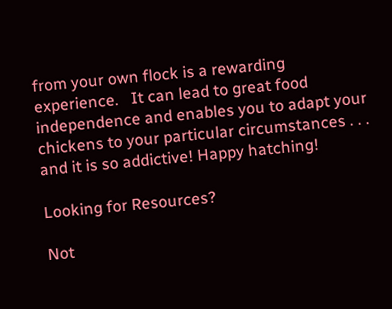from your own flock is a rewarding experience.   It can lead to great food independence and enables you to adapt your chickens to your particular circumstances . . . and it is so addictive! Happy hatching!

Looking for Resources?

Not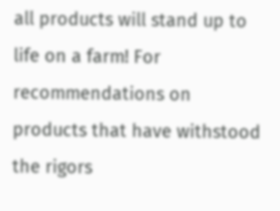all products will stand up to life on a farm! For recommendations on products that have withstood the rigors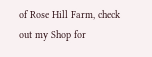of Rose Hill Farm, check out my Shop for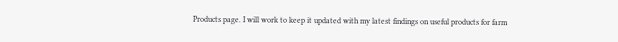Products page. I will work to keep it updated with my latest findings on useful products for farm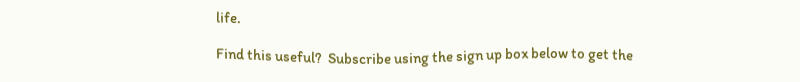life.

Find this useful?  Subscribe using the sign up box below to get the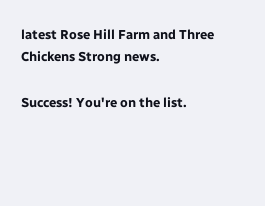latest Rose Hill Farm and Three Chickens Strong news.

Success! You're on the list.